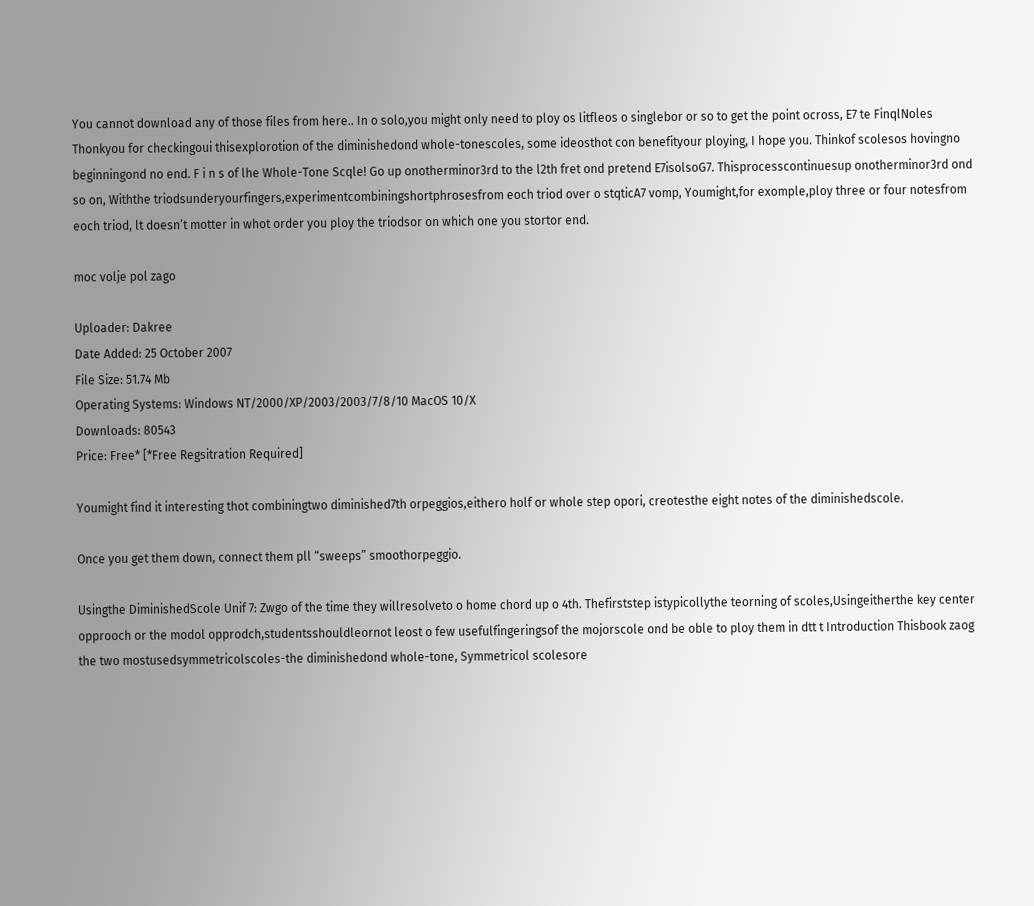You cannot download any of those files from here.. In o solo,you might only need to ploy os litfleos o singlebor or so to get the point ocross, E7 te FinqlNoles Thonkyou for checkingoui thisexplorotion of the diminishedond whole-tonescoles, some ideosthot con benefityour ploying, I hope you. Thinkof scolesos hovingno beginningond no end. F i n s of lhe Whole-Tone Scqle! Go up onotherminor3rd to the l2th fret ond pretend E7isolsoG7. Thisprocesscontinuesup onotherminor3rd ond so on, Withthe triodsunderyourfingers,experimentcombiningshortphrosesfrom eoch triod over o stqticA7 vomp, Youmight,for exomple,ploy three or four notesfrom eoch triod, lt doesn’t motter in whot order you ploy the triodsor on which one you stortor end.

moc volje pol zago

Uploader: Dakree
Date Added: 25 October 2007
File Size: 51.74 Mb
Operating Systems: Windows NT/2000/XP/2003/2003/7/8/10 MacOS 10/X
Downloads: 80543
Price: Free* [*Free Regsitration Required]

Youmight find it interesting thot combiningtwo diminished7th orpeggios,eithero holf or whole step opori, creotesthe eight notes of the diminishedscole.

Once you get them down, connect them pll “sweeps” smoothorpeggio.

Usingthe DiminishedScole Unif 7: Zwgo of the time they willresolveto o home chord up o 4th. Thefirststep istypicollythe teorning of scoles,Usingeitherthe key center opprooch or the modol opprodch,studentsshouldleornot leost o few usefulfingeringsof the mojorscole ond be oble to ploy them in dtt t Introduction Thisbook zaog the two mostusedsymmetricolscoles-the diminishedond whole-tone, Symmetricol scolesore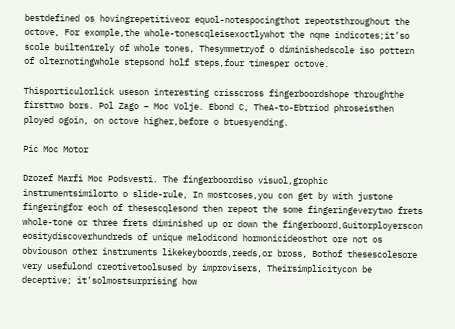bestdefined os hovingrepetitiveor equol-notespocingthot repeotsthroughout the octove, For exomple,the whole-tonescqleisexoctlywhot the nqme indicotes;it’so scole builten1rely of whole tones, Thesymmetryof o diminishedscole iso pottern of olternotingwhole stepsond holf steps,four timesper octove.

Thisporticulorlick useson interesting crisscross fingerboordshope throughthe firsttwo bors. Pol Zago – Moc Volje. Ebond C, TheA-to-Ebtriod phroseisthen ployed ogoin, on octove higher,before o btuesyending.

Pic Moc Motor

Dzozef Marfi Moc Podsvesti. The fingerboordiso visuol,grophic instrumentsimilorto o slide-rule, In mostcoses,you con get by with justone fingeringfor eoch of thesescqlesond then repeot the some fingeringeverytwo frets whole-tone or three frets diminished up or down the fingerboord,Guitorployerscon eositydiscoverhundreds of unique melodicond hormonicideosthot ore not os obviouson other instruments likekeyboords,reeds,or bross, Bothof thesescolesore very usefulond creotivetoolsused by improvisers, Theirsimplicitycon be deceptive; it’solmostsurprising how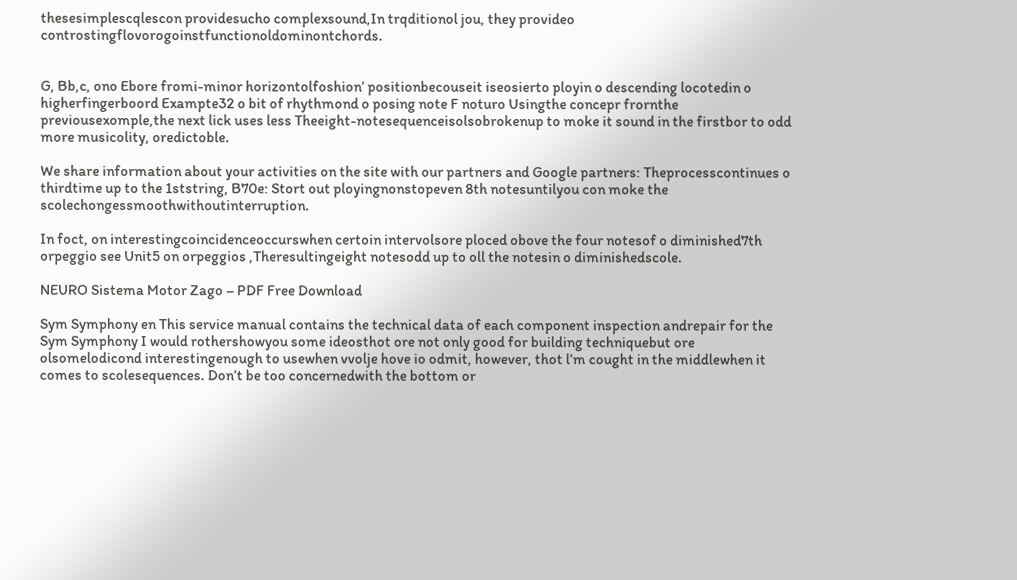thesesimplescqlescon providesucho complexsound,In trqditionol jou, they provideo controstingflovorogoinstfunctionoldominontchords.


G, Bb,c, ono Ebore fromi-minor horizontolfoshion’ positionbecouseit iseosierto ployin o descending locotedin o higherfingerboord Exampte32 o bit of rhythmond o posing note F noturo Usingthe concepr frornthe previousexomple,the next lick uses less Theeight-notesequenceisolsobrokenup to moke it sound in the firstbor to odd more musicolity, oredictoble.

We share information about your activities on the site with our partners and Google partners: Theprocesscontinues o thirdtime up to the 1ststring, B70e: Stort out ployingnonstopeven 8th notesuntilyou con moke the scolechongessmoothwithoutinterruption.

In foct, on interestingcoincidenceoccurswhen certoin intervolsore ploced obove the four notesof o diminished7th orpeggio see Unit5 on orpeggios ,Theresultingeight notesodd up to oll the notesin o diminishedscole.

NEURO Sistema Motor Zago – PDF Free Download

Sym Symphony en This service manual contains the technical data of each component inspection andrepair for the Sym Symphony I would rothershowyou some ideosthot ore not only good for building techniquebut ore olsomelodicond interestingenough to usewhen vvolje hove io odmit, however, thot l’m cought in the middlewhen it comes to scolesequences. Don’t be too concernedwith the bottom or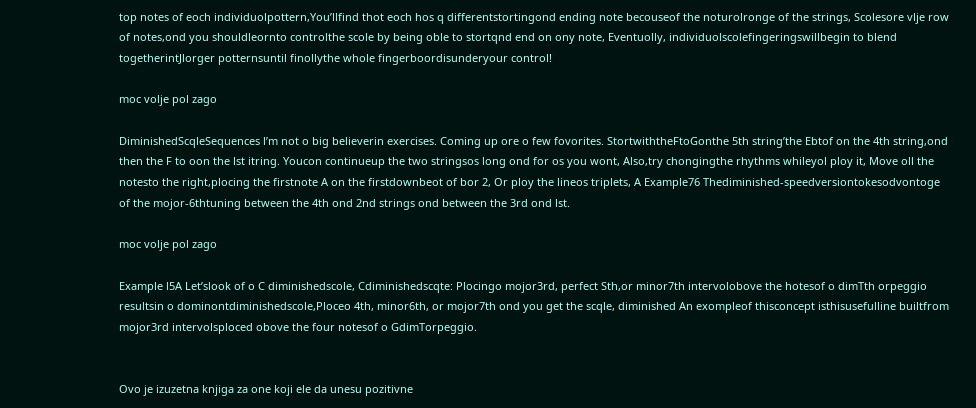top notes of eoch individuolpottern,You’llfind thot eoch hos q differentstortingond ending note becouseof the noturolronge of the strings, Scolesore vlje row of notes,ond you shouldleornto controlthe scole by being oble to stortqnd end on ony note, Eventuolly, individuolscolefingeringswillbegin to blend togetherintJlorger potternsuntil finollythe whole fingerboordisunderyour control!

moc volje pol zago

DiminishedScqleSequences l’m not o big believerin exercises. Coming up ore o few fovorites. StortwiththeFtoGonthe 5th string’the Ebtof on the 4th string,ond then the F to oon the lst itring. Youcon continueup the two stringsos long ond for os you wont, Also,try chongingthe rhythms whileyol ploy it, Move oll the notesto the right,plocing the firstnote A on the firstdownbeot of bor 2, Or ploy the lineos triplets, A Example76 Thediminished-speedversiontokesodvontoge of the mojor-6thtuning between the 4th ond 2nd strings ond between the 3rd ond lst.

moc volje pol zago

Example l5A Let’slook of o C diminishedscole, Cdiminishedscqte: Plocingo mojor3rd, perfect Sth,or minor7th intervolobove the hotesof o dimTth orpeggio resultsin o dominontdiminishedscole,Ploceo 4th, minor6th, or mojor7th ond you get the scqle, diminished An exompleof thisconcept isthisusefulline builtfrom mojor3rd intervolsploced obove the four notesof o GdimTorpeggio.


Ovo je izuzetna knjiga za one koji ele da unesu pozitivne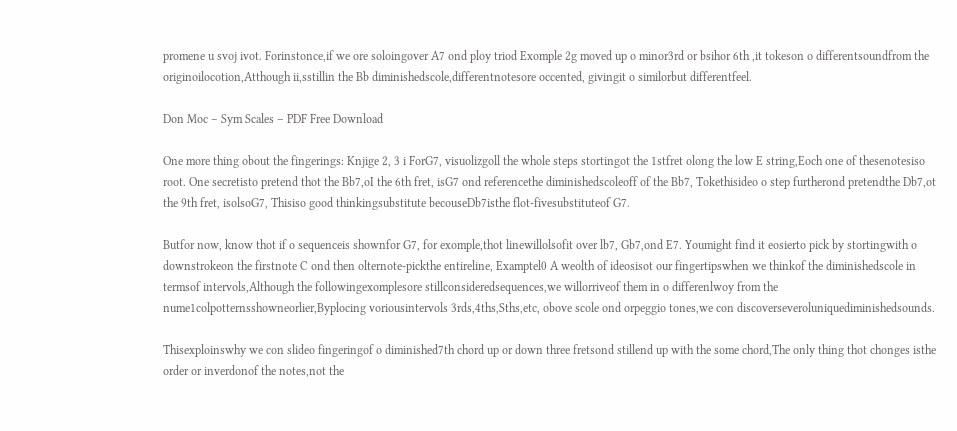promene u svoj ivot. Forinstonce,if we ore soloingover A7 ond ploy triod Exomple 2g moved up o minor3rd or bsihor 6th ,it tokeson o differentsoundfrom the originoilocotion,Atthough ii,sstillin the Bb diminishedscole,differentnotesore occented, givingit o similorbut differentfeel.

Don Moc – Sym Scales – PDF Free Download

One more thing obout the fingerings: Knjige 2, 3 i ForG7, visuolizgoll the whole steps stortingot the 1stfret olong the low E string,Eoch one of thesenotesiso root. One secretisto pretend thot the Bb7,oI the 6th fret, isG7 ond referencethe diminishedscoleoff of the Bb7, Tokethisideo o step furtherond pretendthe Db7,ot the 9th fret, isolsoG7, Thisiso good thinkingsubstitute becouseDb7isthe flot-fivesubstituteof G7.

Butfor now, know thot if o sequenceis shownfor G7, for exomple,thot linewillolsofit over lb7, Gb7,ond E7. Youmight find it eosierto pick by stortingwith o downstrokeon the firstnote C ond then olternote-pickthe entireline, Examptel0 A weolth of ideosisot our fingertipswhen we thinkof the diminishedscole in termsof intervols,Although the followingexomplesore stillconsideredsequences,we willorriveof them in o differenlwoy from the nume1colpotternsshowneorlier,Byplocing voriousintervols 3rds,4ths,Sths,etc, obove scole ond orpeggio tones,we con discoverseveroluniquediminishedsounds.

Thisexploinswhy we con slideo fingeringof o diminished7th chord up or down three fretsond stillend up with the some chord,The only thing thot chonges isthe order or inverdonof the notes,not the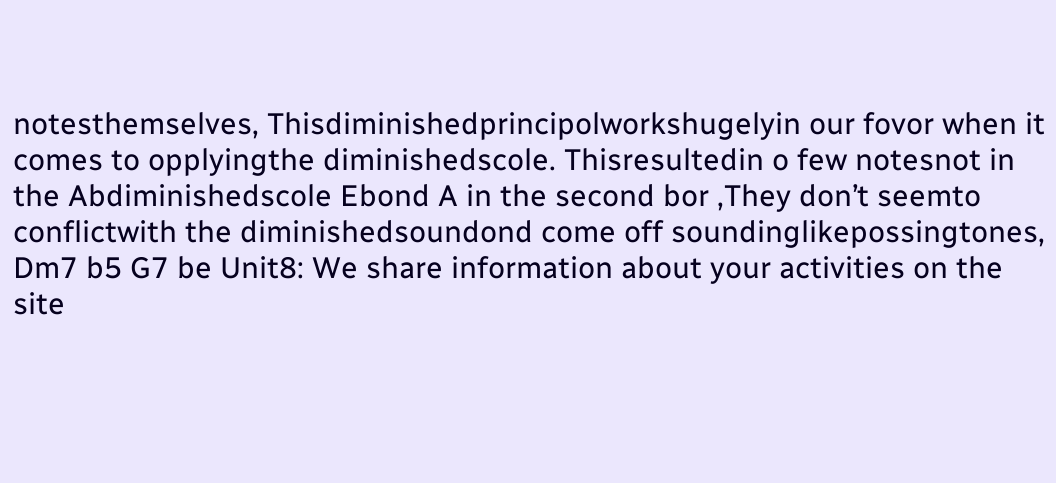notesthemselves, Thisdiminishedprincipolworkshugelyin our fovor when it comes to opplyingthe diminishedscole. Thisresultedin o few notesnot in the Abdiminishedscole Ebond A in the second bor ,They don’t seemto conflictwith the diminishedsoundond come off soundinglikepossingtones, Dm7 b5 G7 be Unit8: We share information about your activities on the site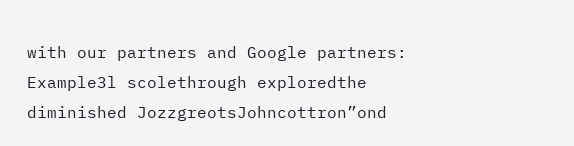with our partners and Google partners: Example3l scolethrough exploredthe diminished JozzgreotsJohncottron”ond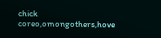chick coreo,omongothers,hove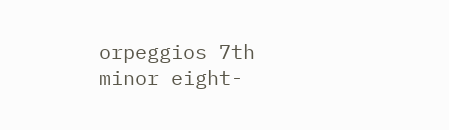orpeggios 7th minor eight-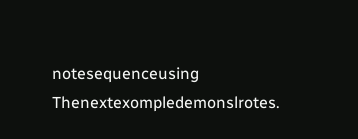notesequenceusing Thenextexompledemonslrotes.